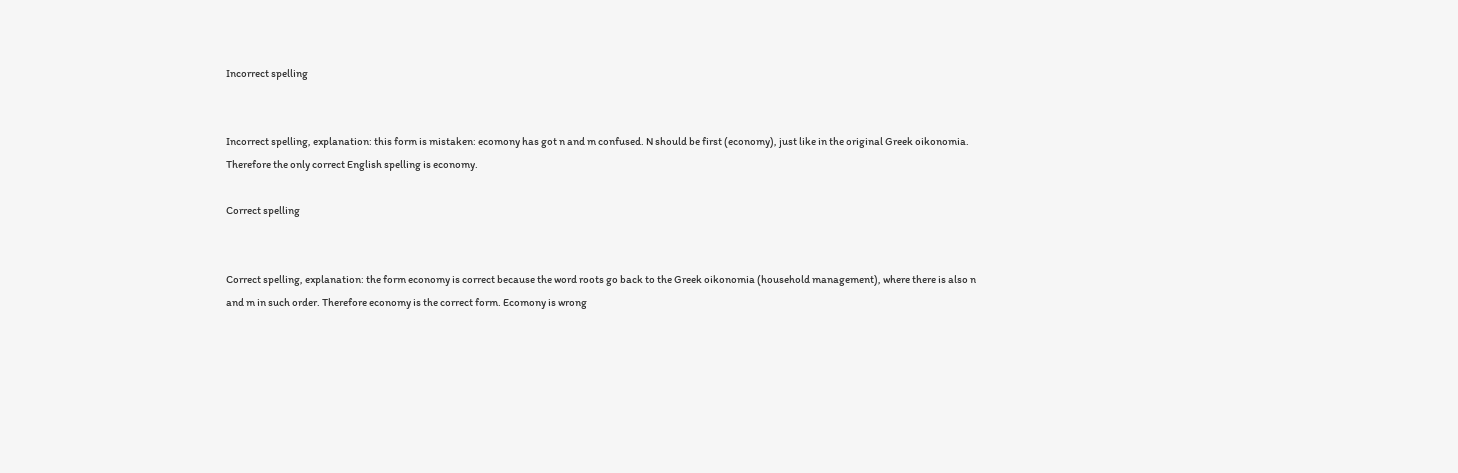Incorrect spelling


Incorrect spelling, explanation: this form is mistaken: ecomony has got n and m confused. N should be first (economy), just like in the original Greek oikonomia. Therefore the only correct English spelling is economy.

Correct spelling


Correct spelling, explanation: the form economy is correct because the word roots go back to the Greek oikonomia (household management), where there is also n and m in such order. Therefore economy is the correct form. Ecomony is wrong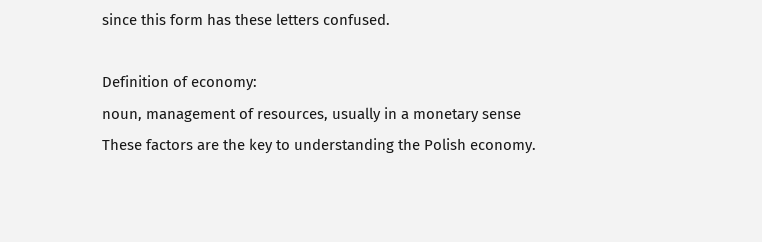since this form has these letters confused.

Definition of economy:
noun, management of resources, usually in a monetary sense
These factors are the key to understanding the Polish economy.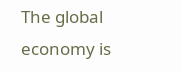The global economy is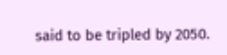said to be tripled by 2050.